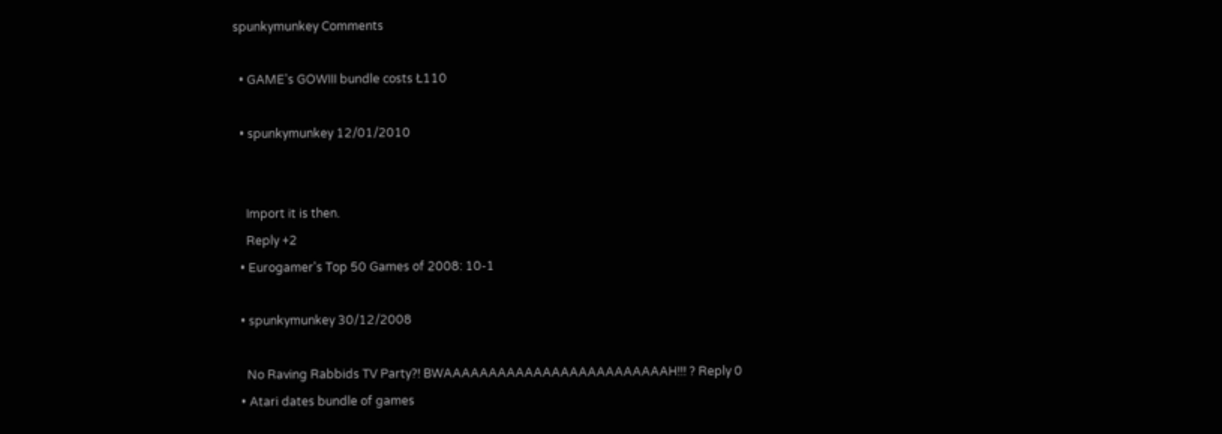spunkymunkey Comments

  • GAME's GOWIII bundle costs Ł110

  • spunkymunkey 12/01/2010


    Import it is then.
    Reply +2
  • Eurogamer's Top 50 Games of 2008: 10-1

  • spunkymunkey 30/12/2008

    No Raving Rabbids TV Party?! BWAAAAAAAAAAAAAAAAAAAAAAAAAH!!! ? Reply 0
  • Atari dates bundle of games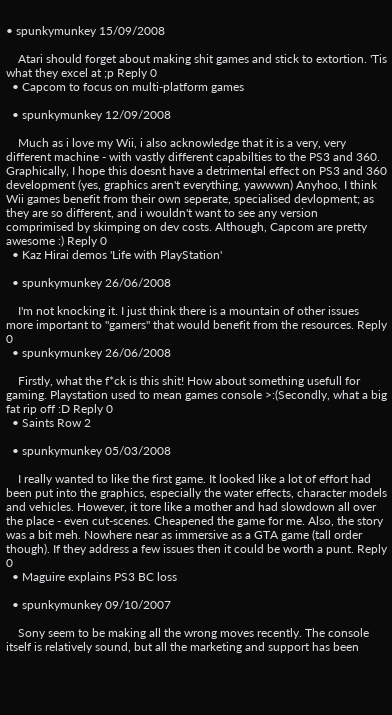• spunkymunkey 15/09/2008

    Atari should forget about making shit games and stick to extortion. 'Tis what they excel at ;p Reply 0
  • Capcom to focus on multi-platform games

  • spunkymunkey 12/09/2008

    Much as i love my Wii, i also acknowledge that it is a very, very different machine - with vastly different capabilties to the PS3 and 360. Graphically, I hope this doesnt have a detrimental effect on PS3 and 360 development (yes, graphics aren't everything, yawwwn) Anyhoo, I think Wii games benefit from their own seperate, specialised devlopment; as they are so different, and i wouldn't want to see any version comprimised by skimping on dev costs. Although, Capcom are pretty awesome :) Reply 0
  • Kaz Hirai demos 'Life with PlayStation'

  • spunkymunkey 26/06/2008

    I'm not knocking it. I just think there is a mountain of other issues more important to "gamers" that would benefit from the resources. Reply 0
  • spunkymunkey 26/06/2008

    Firstly, what the f*ck is this shit! How about something usefull for gaming. Playstation used to mean games console >:(Secondly, what a big fat rip off :D Reply 0
  • Saints Row 2

  • spunkymunkey 05/03/2008

    I really wanted to like the first game. It looked like a lot of effort had been put into the graphics, especially the water effects, character models and vehicles. However, it tore like a mother and had slowdown all over the place - even cut-scenes. Cheapened the game for me. Also, the story was a bit meh. Nowhere near as immersive as a GTA game (tall order though). If they address a few issues then it could be worth a punt. Reply 0
  • Maguire explains PS3 BC loss

  • spunkymunkey 09/10/2007

    Sony seem to be making all the wrong moves recently. The console itself is relatively sound, but all the marketing and support has been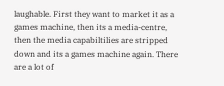laughable. First they want to market it as a games machine, then its a media-centre, then the media capabiltilies are stripped down and its a games machine again. There are a lot of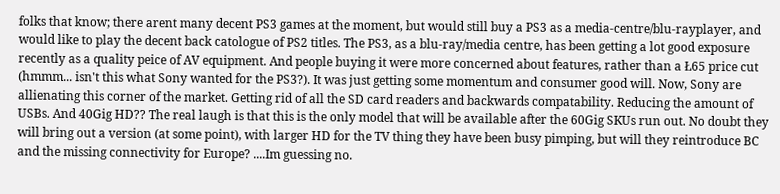folks that know; there arent many decent PS3 games at the moment, but would still buy a PS3 as a media-centre/blu-rayplayer, and would like to play the decent back catologue of PS2 titles. The PS3, as a blu-ray/media centre, has been getting a lot good exposure recently as a quality peice of AV equipment. And people buying it were more concerned about features, rather than a Ł65 price cut (hmmm... isn't this what Sony wanted for the PS3?). It was just getting some momentum and consumer good will. Now, Sony are allienating this corner of the market. Getting rid of all the SD card readers and backwards compatability. Reducing the amount of USBs. And 40Gig HD?? The real laugh is that this is the only model that will be available after the 60Gig SKUs run out. No doubt they will bring out a version (at some point), with larger HD for the TV thing they have been busy pimping, but will they reintroduce BC and the missing connectivity for Europe? ....Im guessing no.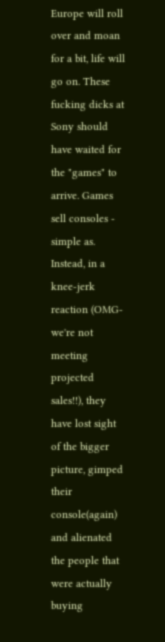Europe will roll over and moan for a bit, life will go on. These fucking dicks at Sony should have waited for the "games" to arrive. Games sell consoles - simple as. Instead, in a knee-jerk reaction (OMG-we're not meeting projected sales!!), they have lost sight of the bigger picture, gimped their console(again) and alienated the people that were actually buying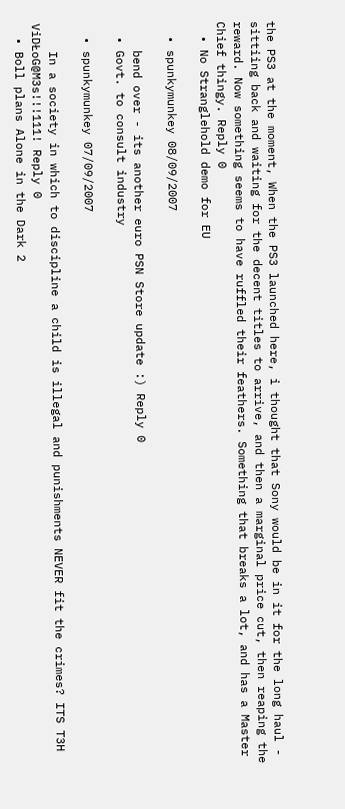the PS3 at the moment, When the PS3 launched here, i thought that Sony would be in it for the long haul - sittiing back and waiting for the decent titles to arrive, and then a marginal price cut, then reaping the reward. Now something seems to have ruffled their feathers. Something that breaks a lot, and has a Master Chief thingy. Reply 0
  • No Stranglehold demo for EU

  • spunkymunkey 08/09/2007

    bend over - its another euro PSN Store update :) Reply 0
  • Govt. to consult industry

  • spunkymunkey 07/09/2007

    In a society in which to discipline a child is illegal and punishments NEVER fit the crimes? ITS T3H ViDŁoG@M3s!!!111! Reply 0
  • Boll plans Alone in the Dark 2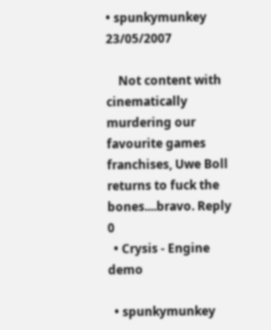• spunkymunkey 23/05/2007

    Not content with cinematically murdering our favourite games franchises, Uwe Boll returns to fuck the bones....bravo. Reply 0
  • Crysis - Engine demo

  • spunkymunkey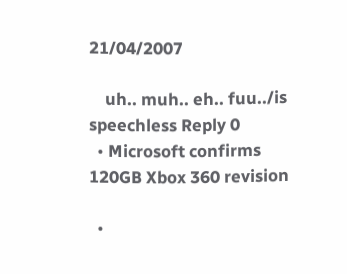21/04/2007

    uh.. muh.. eh.. fuu../is speechless Reply 0
  • Microsoft confirms 120GB Xbox 360 revision

  •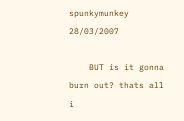spunkymunkey 28/03/2007

    BUT is it gonna burn out? thats all i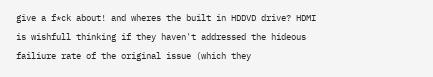give a f*ck about! and wheres the built in HDDVD drive? HDMI is wishfull thinking if they haven't addressed the hideous failiure rate of the original issue (which they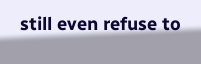still even refuse to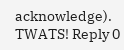acknowledge). TWATS! Reply 0